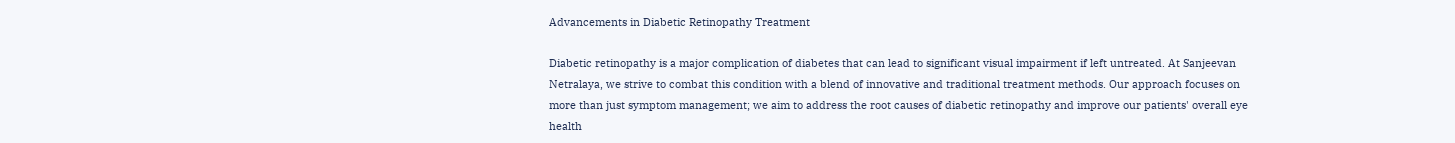Advancements in Diabetic Retinopathy Treatment

Diabetic retinopathy is a major complication of diabetes that can lead to significant visual impairment if left untreated. At Sanjeevan Netralaya, we strive to combat this condition with a blend of innovative and traditional treatment methods. Our approach focuses on more than just symptom management; we aim to address the root causes of diabetic retinopathy and improve our patients' overall eye health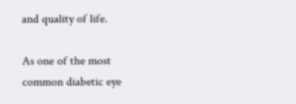and quality of life.

As one of the most common diabetic eye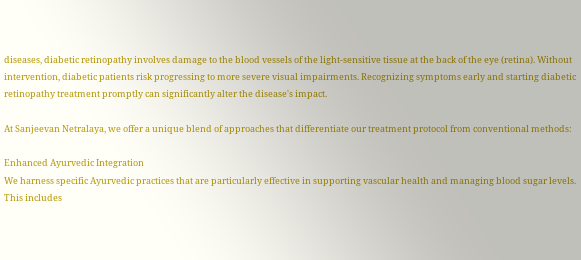diseases, diabetic retinopathy involves damage to the blood vessels of the light-sensitive tissue at the back of the eye (retina). Without intervention, diabetic patients risk progressing to more severe visual impairments. Recognizing symptoms early and starting diabetic retinopathy treatment promptly can significantly alter the disease's impact.

At Sanjeevan Netralaya, we offer a unique blend of approaches that differentiate our treatment protocol from conventional methods:

Enhanced Ayurvedic Integration
We harness specific Ayurvedic practices that are particularly effective in supporting vascular health and managing blood sugar levels. This includes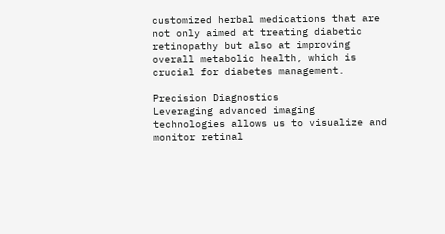customized herbal medications that are not only aimed at treating diabetic retinopathy but also at improving overall metabolic health, which is crucial for diabetes management.

Precision Diagnostics
Leveraging advanced imaging technologies allows us to visualize and monitor retinal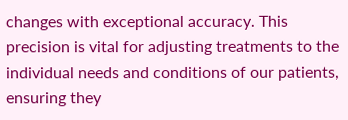changes with exceptional accuracy. This precision is vital for adjusting treatments to the individual needs and conditions of our patients, ensuring they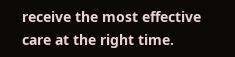receive the most effective care at the right time.